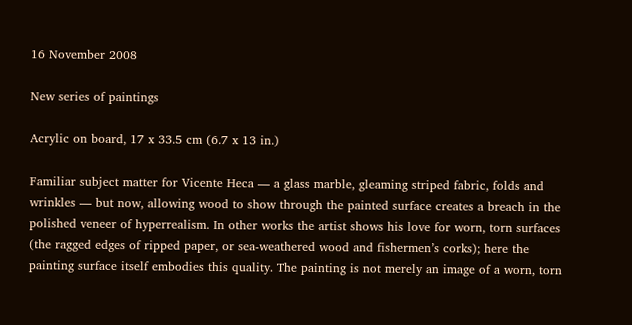16 November 2008

New series of paintings

Acrylic on board, 17 x 33.5 cm (6.7 x 13 in.)

Familiar subject matter for Vicente Heca — a glass marble, gleaming striped fabric, folds and wrinkles — but now, allowing wood to show through the painted surface creates a breach in the polished veneer of hyperrealism. In other works the artist shows his love for worn, torn surfaces (the ragged edges of ripped paper, or sea-weathered wood and fishermen’s corks); here the painting surface itself embodies this quality. The painting is not merely an image of a worn, torn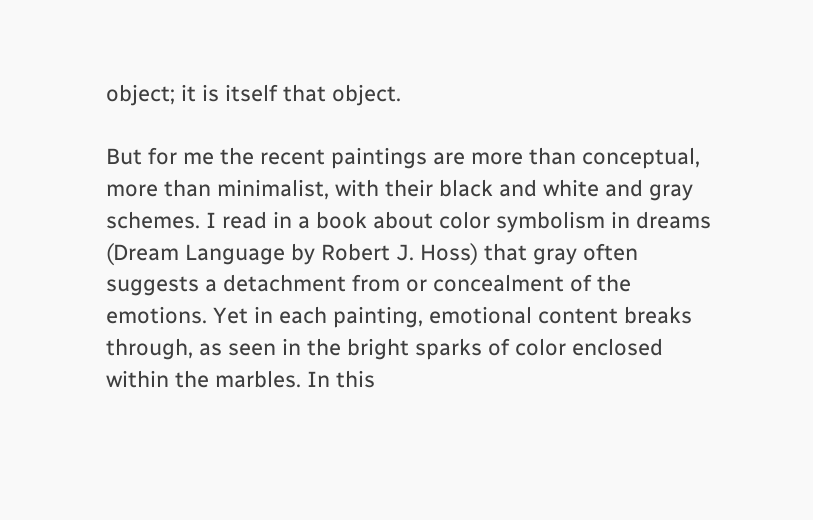object; it is itself that object.

But for me the recent paintings are more than conceptual, more than minimalist, with their black and white and gray schemes. I read in a book about color symbolism in dreams (Dream Language by Robert J. Hoss) that gray often suggests a detachment from or concealment of the emotions. Yet in each painting, emotional content breaks through, as seen in the bright sparks of color enclosed within the marbles. In this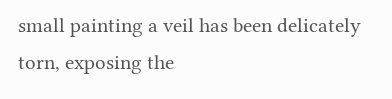small painting a veil has been delicately torn, exposing the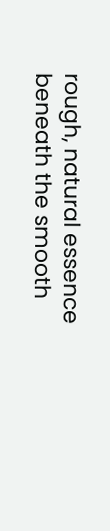rough, natural essence beneath the smooth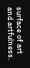surface of art and artfulness.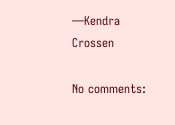—Kendra Crossen

No comments: